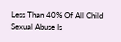Less Than 40% Of All Child Sexual Abuse Is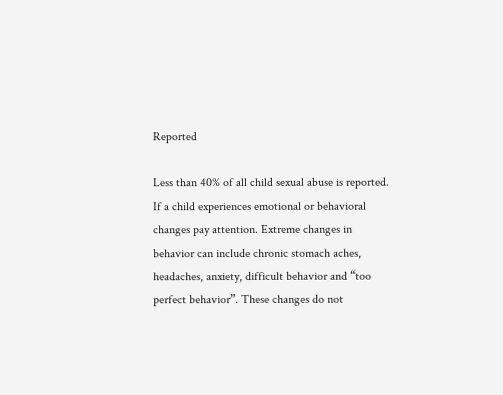Reported

Less than 40% of all child sexual abuse is reported. If a child experiences emotional or behavioral changes pay attention. Extreme changes in behavior can include chronic stomach aches, headaches, anxiety, difficult behavior and “too perfect behavior”. These changes do not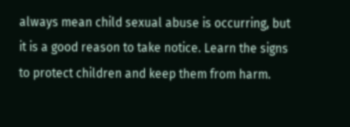always mean child sexual abuse is occurring, but it is a good reason to take notice. Learn the signs to protect children and keep them from harm.